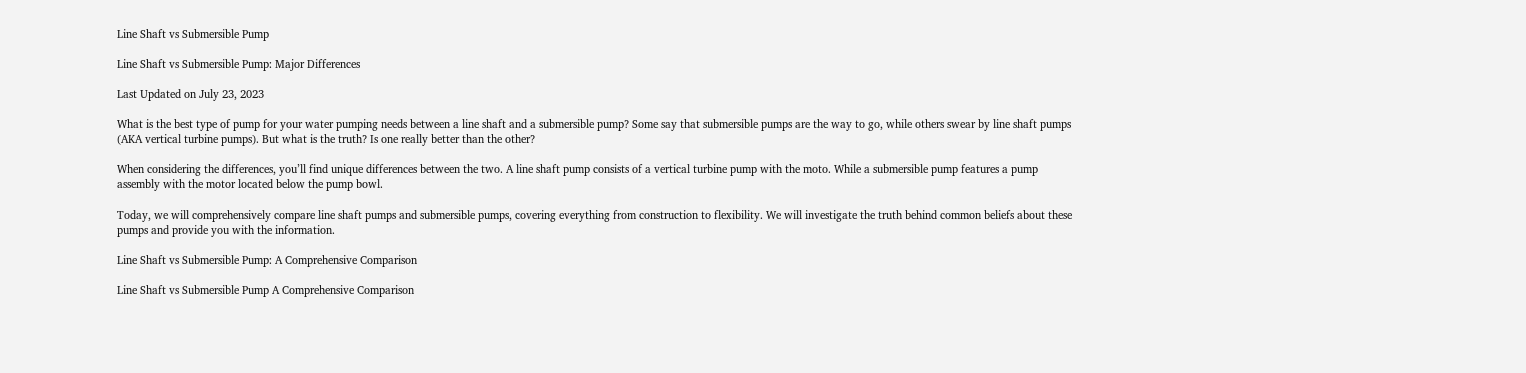Line Shaft vs Submersible Pump

Line Shaft vs Submersible Pump: Major Differences

Last Updated on July 23, 2023

What is the best type of pump for your water pumping needs between a line shaft and a submersible pump? Some say that submersible pumps are the way to go, while others swear by line shaft pumps (AKA vertical turbine pumps). But what is the truth? Is one really better than the other?

When considering the differences, you’ll find unique differences between the two. A line shaft pump consists of a vertical turbine pump with the moto. While a submersible pump features a pump assembly with the motor located below the pump bowl.

Today, we will comprehensively compare line shaft pumps and submersible pumps, covering everything from construction to flexibility. We will investigate the truth behind common beliefs about these pumps and provide you with the information.

Line Shaft vs Submersible Pump: A Comprehensive Comparison

Line Shaft vs Submersible Pump A Comprehensive Comparison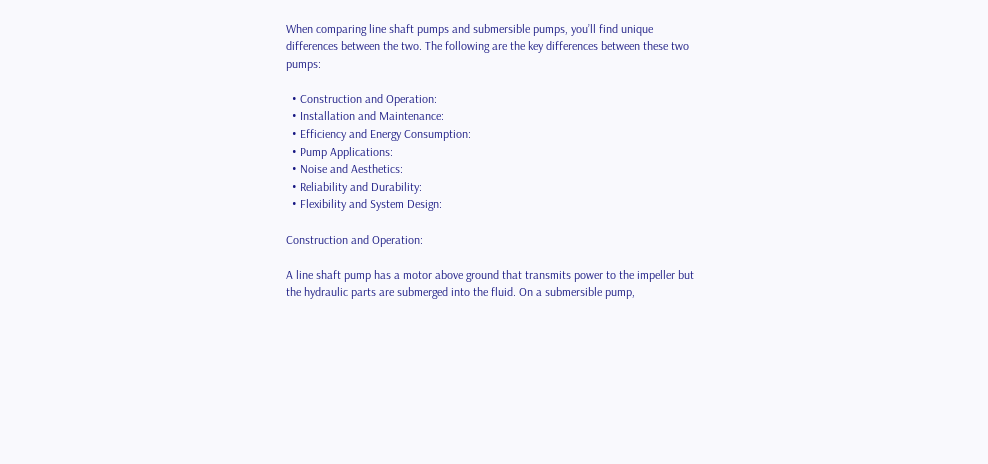When comparing line shaft pumps and submersible pumps, you’ll find unique differences between the two. The following are the key differences between these two pumps:

  • Construction and Operation:
  • Installation and Maintenance:
  • Efficiency and Energy Consumption:
  • Pump Applications:
  • Noise and Aesthetics:
  • Reliability and Durability:
  • Flexibility and System Design:

Construction and Operation:

A line shaft pump has a motor above ground that transmits power to the impeller but the hydraulic parts are submerged into the fluid. On a submersible pump,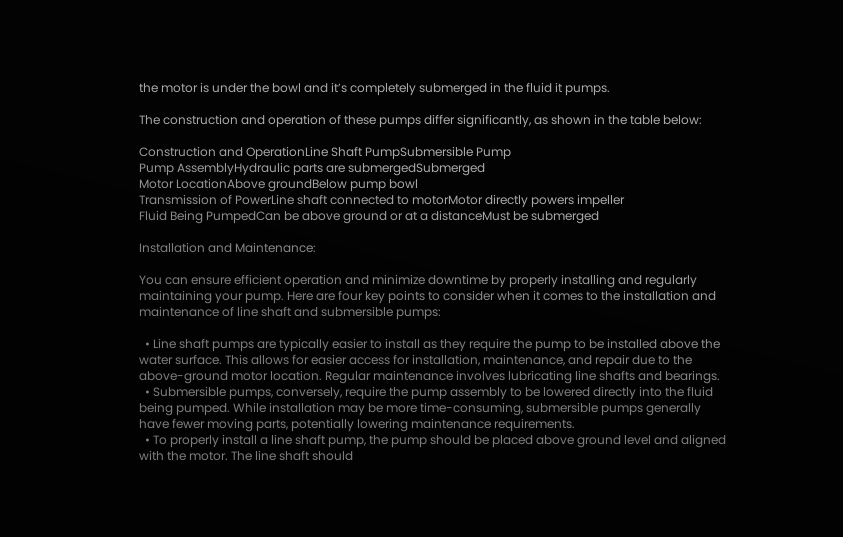the motor is under the bowl and it’s completely submerged in the fluid it pumps.

The construction and operation of these pumps differ significantly, as shown in the table below:

Construction and OperationLine Shaft PumpSubmersible Pump
Pump AssemblyHydraulic parts are submergedSubmerged
Motor LocationAbove groundBelow pump bowl
Transmission of PowerLine shaft connected to motorMotor directly powers impeller
Fluid Being PumpedCan be above ground or at a distanceMust be submerged

Installation and Maintenance:

You can ensure efficient operation and minimize downtime by properly installing and regularly maintaining your pump. Here are four key points to consider when it comes to the installation and maintenance of line shaft and submersible pumps:

  • Line shaft pumps are typically easier to install as they require the pump to be installed above the water surface. This allows for easier access for installation, maintenance, and repair due to the above-ground motor location. Regular maintenance involves lubricating line shafts and bearings.
  • Submersible pumps, conversely, require the pump assembly to be lowered directly into the fluid being pumped. While installation may be more time-consuming, submersible pumps generally have fewer moving parts, potentially lowering maintenance requirements.
  • To properly install a line shaft pump, the pump should be placed above ground level and aligned with the motor. The line shaft should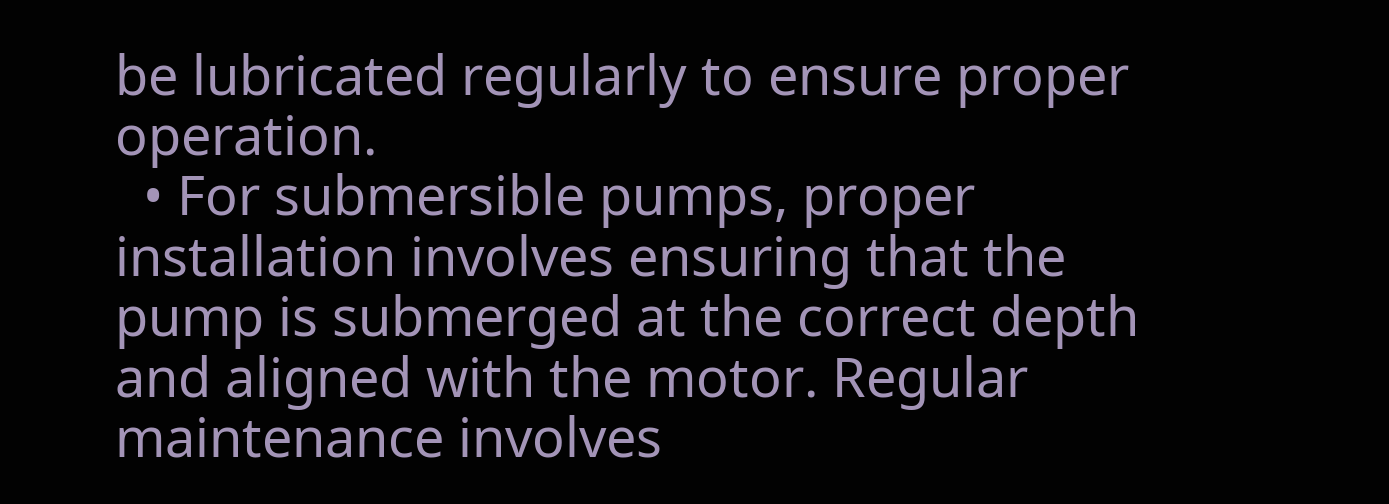be lubricated regularly to ensure proper operation.
  • For submersible pumps, proper installation involves ensuring that the pump is submerged at the correct depth and aligned with the motor. Regular maintenance involves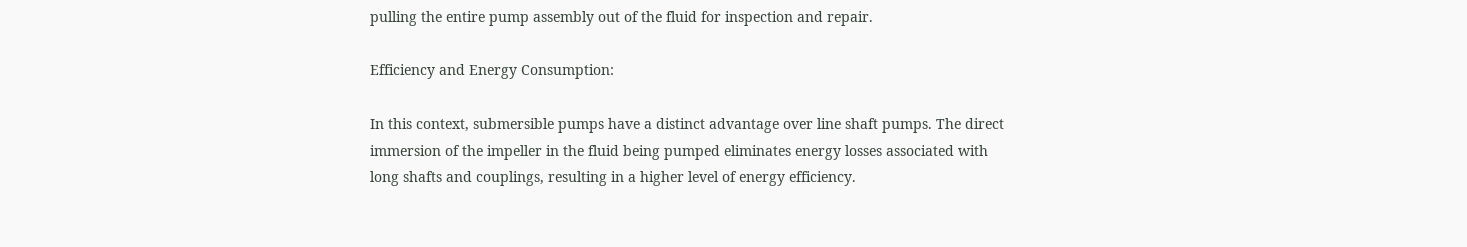pulling the entire pump assembly out of the fluid for inspection and repair.

Efficiency and Energy Consumption:

In this context, submersible pumps have a distinct advantage over line shaft pumps. The direct immersion of the impeller in the fluid being pumped eliminates energy losses associated with long shafts and couplings, resulting in a higher level of energy efficiency.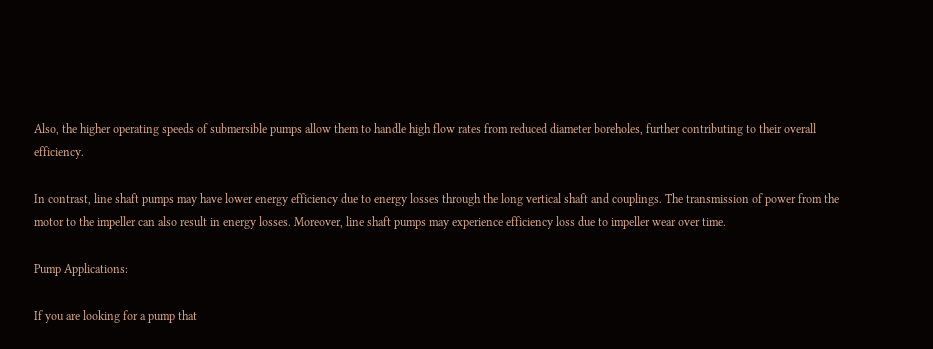Also, the higher operating speeds of submersible pumps allow them to handle high flow rates from reduced diameter boreholes, further contributing to their overall efficiency.

In contrast, line shaft pumps may have lower energy efficiency due to energy losses through the long vertical shaft and couplings. The transmission of power from the motor to the impeller can also result in energy losses. Moreover, line shaft pumps may experience efficiency loss due to impeller wear over time.

Pump Applications:

If you are looking for a pump that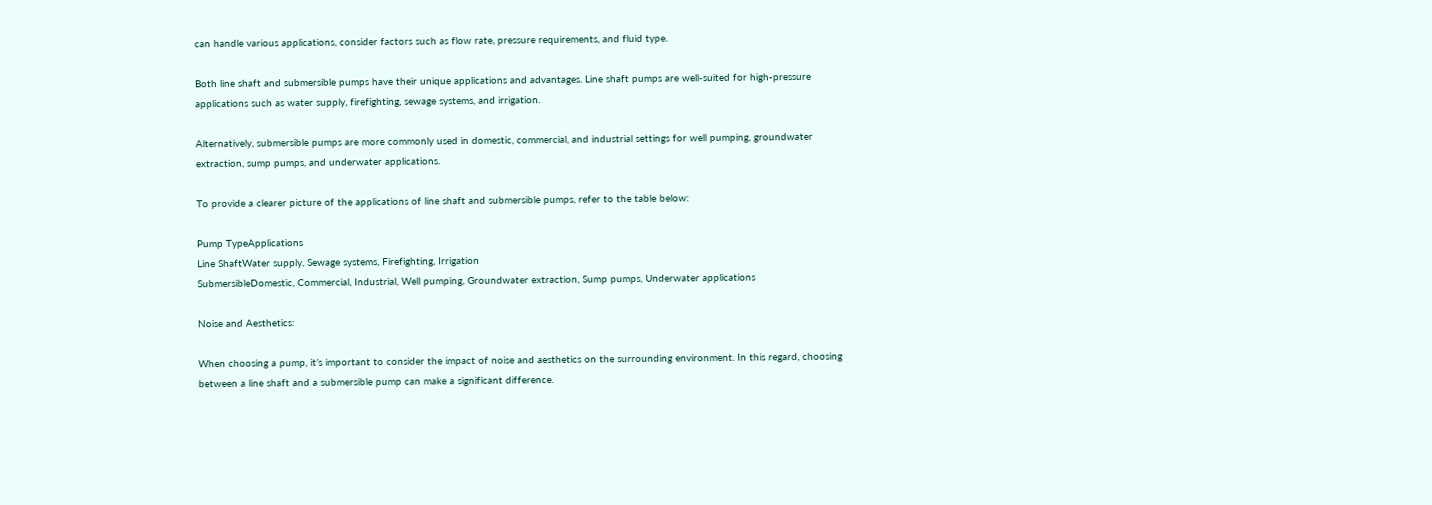can handle various applications, consider factors such as flow rate, pressure requirements, and fluid type.

Both line shaft and submersible pumps have their unique applications and advantages. Line shaft pumps are well-suited for high-pressure applications such as water supply, firefighting, sewage systems, and irrigation.

Alternatively, submersible pumps are more commonly used in domestic, commercial, and industrial settings for well pumping, groundwater extraction, sump pumps, and underwater applications.

To provide a clearer picture of the applications of line shaft and submersible pumps, refer to the table below:

Pump TypeApplications
Line ShaftWater supply, Sewage systems, Firefighting, Irrigation
SubmersibleDomestic, Commercial, Industrial, Well pumping, Groundwater extraction, Sump pumps, Underwater applications

Noise and Aesthetics:

When choosing a pump, it’s important to consider the impact of noise and aesthetics on the surrounding environment. In this regard, choosing between a line shaft and a submersible pump can make a significant difference.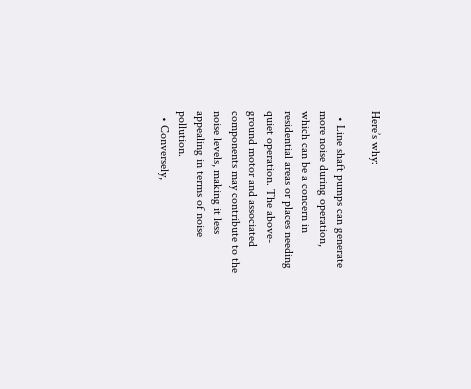Here’s why:

  • Line shaft pumps can generate more noise during operation, which can be a concern in residential areas or places needing quiet operation. The above-ground motor and associated components may contribute to the noise levels, making it less appealing in terms of noise pollution.
  • Conversely,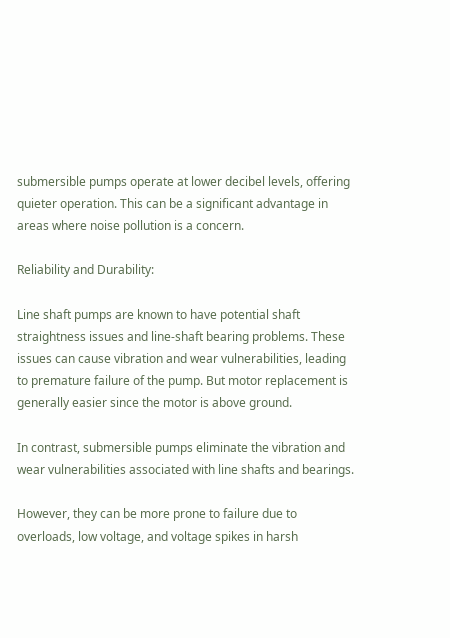submersible pumps operate at lower decibel levels, offering quieter operation. This can be a significant advantage in areas where noise pollution is a concern.

Reliability and Durability:

Line shaft pumps are known to have potential shaft straightness issues and line-shaft bearing problems. These issues can cause vibration and wear vulnerabilities, leading to premature failure of the pump. But motor replacement is generally easier since the motor is above ground.

In contrast, submersible pumps eliminate the vibration and wear vulnerabilities associated with line shafts and bearings.

However, they can be more prone to failure due to overloads, low voltage, and voltage spikes in harsh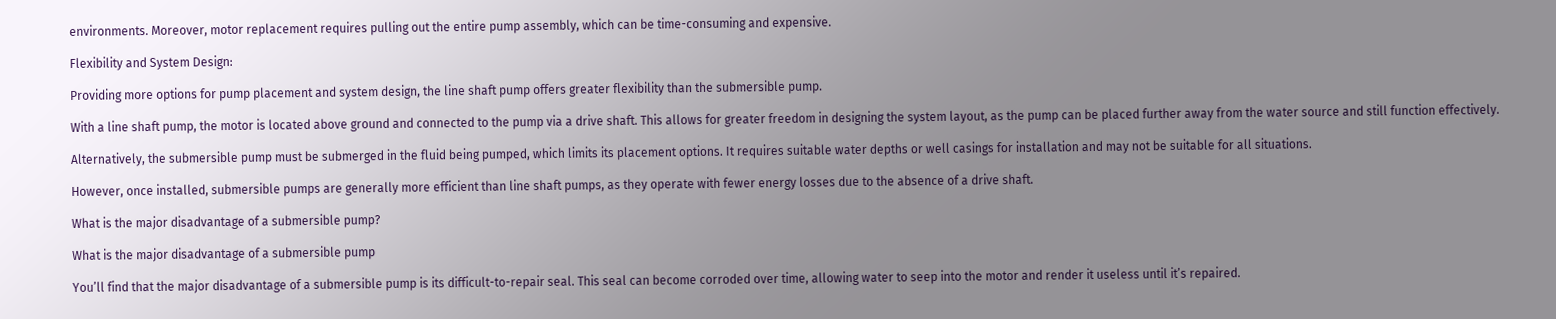environments. Moreover, motor replacement requires pulling out the entire pump assembly, which can be time-consuming and expensive.

Flexibility and System Design:

Providing more options for pump placement and system design, the line shaft pump offers greater flexibility than the submersible pump.

With a line shaft pump, the motor is located above ground and connected to the pump via a drive shaft. This allows for greater freedom in designing the system layout, as the pump can be placed further away from the water source and still function effectively.

Alternatively, the submersible pump must be submerged in the fluid being pumped, which limits its placement options. It requires suitable water depths or well casings for installation and may not be suitable for all situations.

However, once installed, submersible pumps are generally more efficient than line shaft pumps, as they operate with fewer energy losses due to the absence of a drive shaft.

What is the major disadvantage of a submersible pump?

What is the major disadvantage of a submersible pump

You’ll find that the major disadvantage of a submersible pump is its difficult-to-repair seal. This seal can become corroded over time, allowing water to seep into the motor and render it useless until it’s repaired.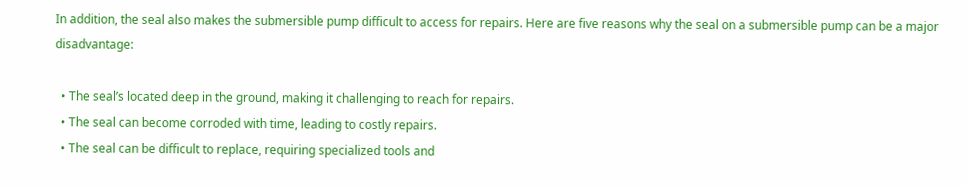In addition, the seal also makes the submersible pump difficult to access for repairs. Here are five reasons why the seal on a submersible pump can be a major disadvantage:

  • The seal’s located deep in the ground, making it challenging to reach for repairs.
  • The seal can become corroded with time, leading to costly repairs.
  • The seal can be difficult to replace, requiring specialized tools and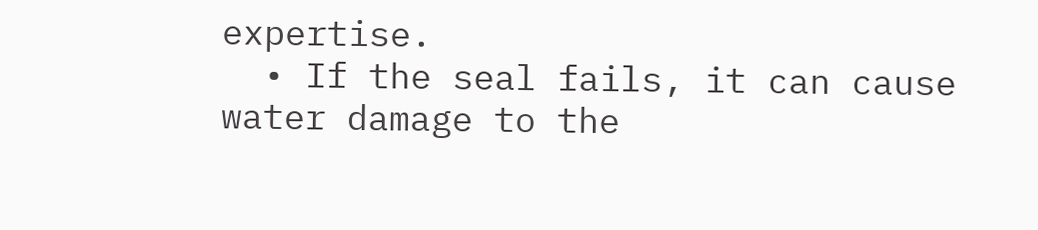expertise.
  • If the seal fails, it can cause water damage to the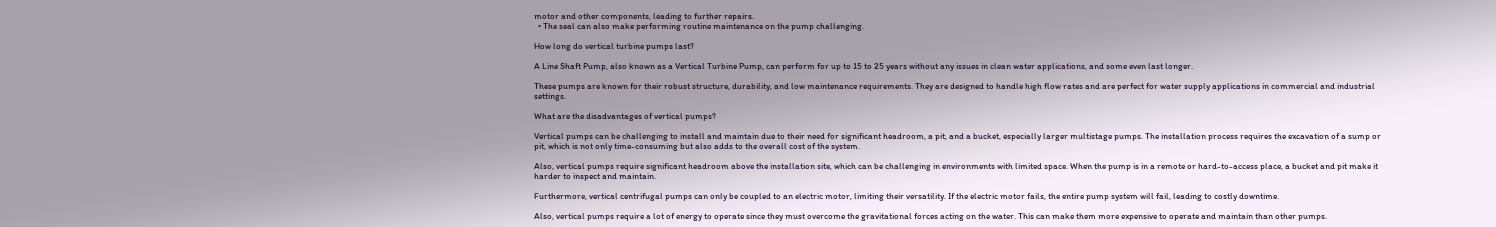motor and other components, leading to further repairs.
  • The seal can also make performing routine maintenance on the pump challenging.

How long do vertical turbine pumps last?

A Line Shaft Pump, also known as a Vertical Turbine Pump, can perform for up to 15 to 25 years without any issues in clean water applications, and some even last longer.

These pumps are known for their robust structure, durability, and low maintenance requirements. They are designed to handle high flow rates and are perfect for water supply applications in commercial and industrial settings.

What are the disadvantages of vertical pumps?

Vertical pumps can be challenging to install and maintain due to their need for significant headroom, a pit, and a bucket, especially larger multistage pumps. The installation process requires the excavation of a sump or pit, which is not only time-consuming but also adds to the overall cost of the system.

Also, vertical pumps require significant headroom above the installation site, which can be challenging in environments with limited space. When the pump is in a remote or hard-to-access place, a bucket and pit make it harder to inspect and maintain.

Furthermore, vertical centrifugal pumps can only be coupled to an electric motor, limiting their versatility. If the electric motor fails, the entire pump system will fail, leading to costly downtime.

Also, vertical pumps require a lot of energy to operate since they must overcome the gravitational forces acting on the water. This can make them more expensive to operate and maintain than other pumps.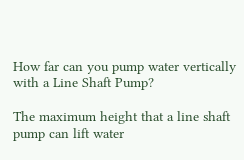How far can you pump water vertically with a Line Shaft Pump?

The maximum height that a line shaft pump can lift water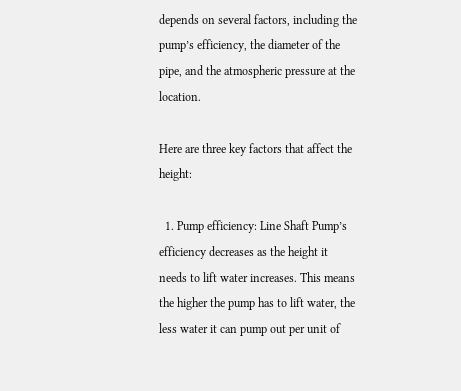depends on several factors, including the pump’s efficiency, the diameter of the pipe, and the atmospheric pressure at the location.

Here are three key factors that affect the height:

  1. Pump efficiency: Line Shaft Pump’s efficiency decreases as the height it needs to lift water increases. This means the higher the pump has to lift water, the less water it can pump out per unit of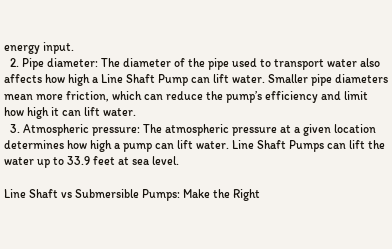energy input.
  2. Pipe diameter: The diameter of the pipe used to transport water also affects how high a Line Shaft Pump can lift water. Smaller pipe diameters mean more friction, which can reduce the pump’s efficiency and limit how high it can lift water.
  3. Atmospheric pressure: The atmospheric pressure at a given location determines how high a pump can lift water. Line Shaft Pumps can lift the water up to 33.9 feet at sea level.

Line Shaft vs Submersible Pumps: Make the Right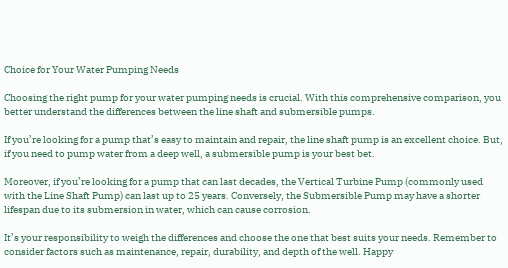Choice for Your Water Pumping Needs

Choosing the right pump for your water pumping needs is crucial. With this comprehensive comparison, you better understand the differences between the line shaft and submersible pumps.

If you’re looking for a pump that’s easy to maintain and repair, the line shaft pump is an excellent choice. But, if you need to pump water from a deep well, a submersible pump is your best bet.

Moreover, if you’re looking for a pump that can last decades, the Vertical Turbine Pump (commonly used with the Line Shaft Pump) can last up to 25 years. Conversely, the Submersible Pump may have a shorter lifespan due to its submersion in water, which can cause corrosion.

It’s your responsibility to weigh the differences and choose the one that best suits your needs. Remember to consider factors such as maintenance, repair, durability, and depth of the well. Happy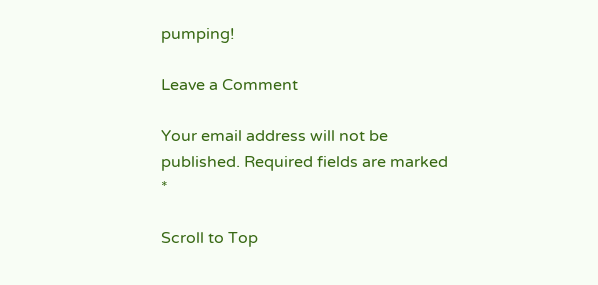pumping!

Leave a Comment

Your email address will not be published. Required fields are marked *

Scroll to Top